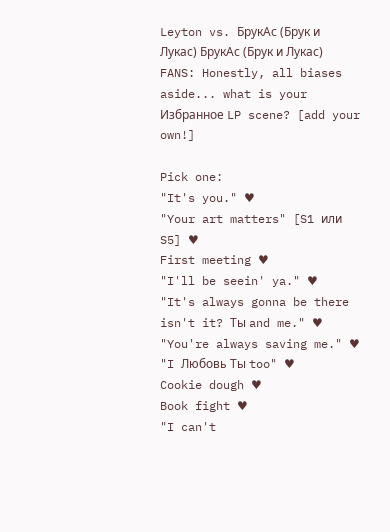Leyton vs. БрукАс (Брук и Лукас) БрукАс (Брук и Лукас) FANS: Honestly, all biases aside... what is your Избранное LP scene? [add your own!]

Pick one:
"It's you." ♥
"Your art matters" [S1 или S5] ♥
First meeting ♥
"I'll be seein' ya." ♥
"It's always gonna be there isn't it? Ты and me." ♥
"You're always saving me." ♥
"I Любовь Ты too" ♥
Cookie dough ♥
Book fight ♥
"I can't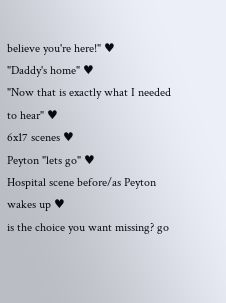believe you're here!" ♥
"Daddy's home" ♥
"Now that is exactly what I needed to hear" ♥
6x17 scenes ♥
Peyton "lets go" ♥
Hospital scene before/as Peyton wakes up ♥
is the choice you want missing? go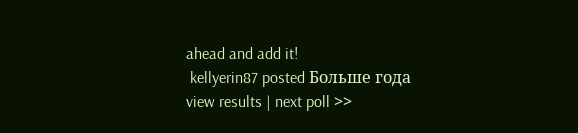ahead and add it!
 kellyerin87 posted Больше года
view results | next poll >>